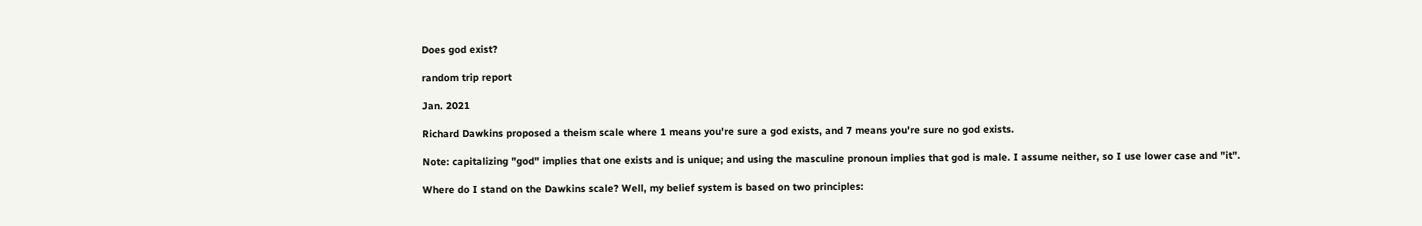Does god exist?

random trip report

Jan. 2021

Richard Dawkins proposed a theism scale where 1 means you're sure a god exists, and 7 means you're sure no god exists.

Note: capitalizing "god" implies that one exists and is unique; and using the masculine pronoun implies that god is male. I assume neither, so I use lower case and "it".

Where do I stand on the Dawkins scale? Well, my belief system is based on two principles: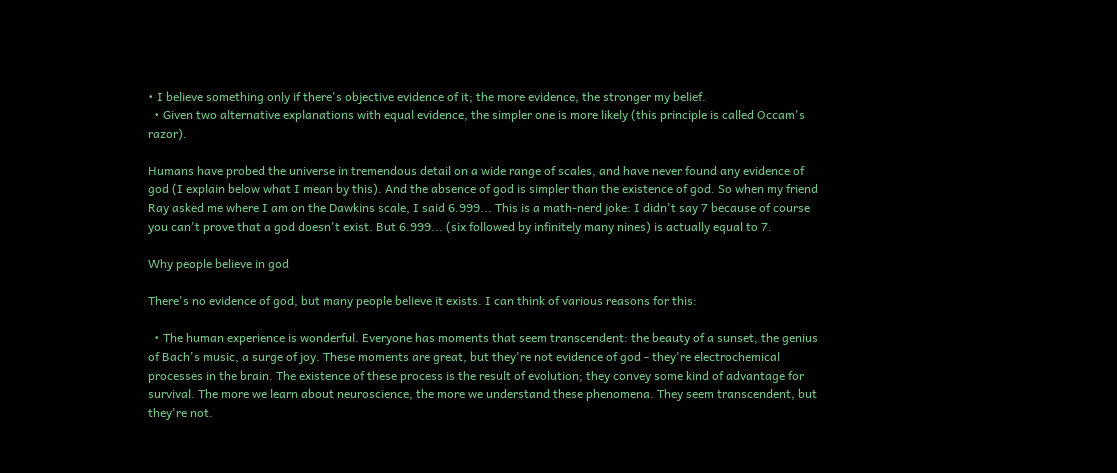• I believe something only if there's objective evidence of it; the more evidence, the stronger my belief.
  • Given two alternative explanations with equal evidence, the simpler one is more likely (this principle is called Occam's razor).

Humans have probed the universe in tremendous detail on a wide range of scales, and have never found any evidence of god (I explain below what I mean by this). And the absence of god is simpler than the existence of god. So when my friend Ray asked me where I am on the Dawkins scale, I said 6.999... This is a math-nerd joke: I didn't say 7 because of course you can't prove that a god doesn't exist. But 6.999... (six followed by infinitely many nines) is actually equal to 7.

Why people believe in god

There's no evidence of god, but many people believe it exists. I can think of various reasons for this:

  • The human experience is wonderful. Everyone has moments that seem transcendent: the beauty of a sunset, the genius of Bach's music, a surge of joy. These moments are great, but they're not evidence of god - they're electrochemical processes in the brain. The existence of these process is the result of evolution; they convey some kind of advantage for survival. The more we learn about neuroscience, the more we understand these phenomena. They seem transcendent, but they're not.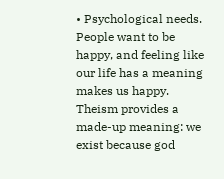• Psychological needs. People want to be happy, and feeling like our life has a meaning makes us happy. Theism provides a made-up meaning: we exist because god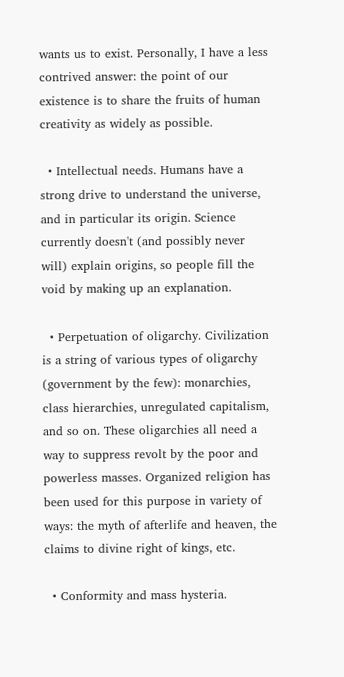wants us to exist. Personally, I have a less contrived answer: the point of our existence is to share the fruits of human creativity as widely as possible.

  • Intellectual needs. Humans have a strong drive to understand the universe, and in particular its origin. Science currently doesn't (and possibly never will) explain origins, so people fill the void by making up an explanation.

  • Perpetuation of oligarchy. Civilization is a string of various types of oligarchy (government by the few): monarchies, class hierarchies, unregulated capitalism, and so on. These oligarchies all need a way to suppress revolt by the poor and powerless masses. Organized religion has been used for this purpose in variety of ways: the myth of afterlife and heaven, the claims to divine right of kings, etc.

  • Conformity and mass hysteria.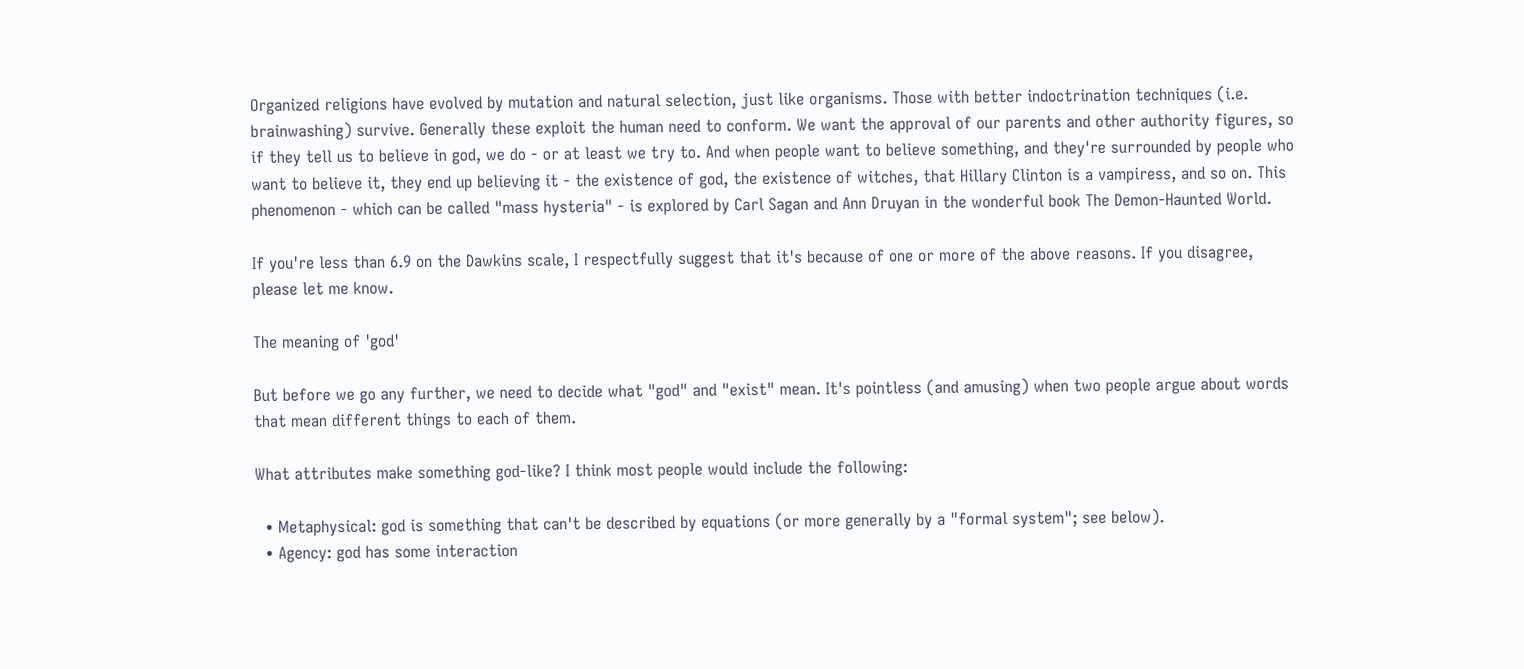Organized religions have evolved by mutation and natural selection, just like organisms. Those with better indoctrination techniques (i.e. brainwashing) survive. Generally these exploit the human need to conform. We want the approval of our parents and other authority figures, so if they tell us to believe in god, we do - or at least we try to. And when people want to believe something, and they're surrounded by people who want to believe it, they end up believing it - the existence of god, the existence of witches, that Hillary Clinton is a vampiress, and so on. This phenomenon - which can be called "mass hysteria" - is explored by Carl Sagan and Ann Druyan in the wonderful book The Demon-Haunted World.

If you're less than 6.9 on the Dawkins scale, I respectfully suggest that it's because of one or more of the above reasons. If you disagree, please let me know.

The meaning of 'god'

But before we go any further, we need to decide what "god" and "exist" mean. It's pointless (and amusing) when two people argue about words that mean different things to each of them.

What attributes make something god-like? I think most people would include the following:

  • Metaphysical: god is something that can't be described by equations (or more generally by a "formal system"; see below).
  • Agency: god has some interaction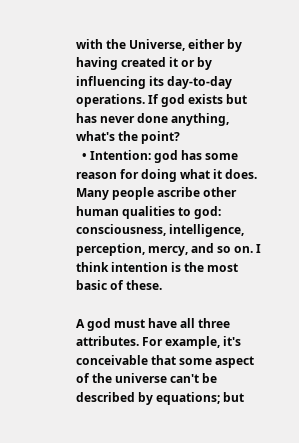with the Universe, either by having created it or by influencing its day-to-day operations. If god exists but has never done anything, what's the point?
  • Intention: god has some reason for doing what it does. Many people ascribe other human qualities to god: consciousness, intelligence, perception, mercy, and so on. I think intention is the most basic of these.

A god must have all three attributes. For example, it's conceivable that some aspect of the universe can't be described by equations; but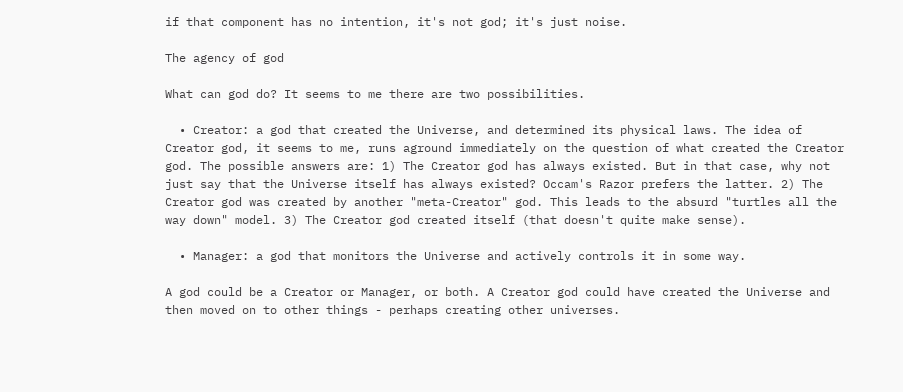if that component has no intention, it's not god; it's just noise.

The agency of god

What can god do? It seems to me there are two possibilities.

  • Creator: a god that created the Universe, and determined its physical laws. The idea of Creator god, it seems to me, runs aground immediately on the question of what created the Creator god. The possible answers are: 1) The Creator god has always existed. But in that case, why not just say that the Universe itself has always existed? Occam's Razor prefers the latter. 2) The Creator god was created by another "meta-Creator" god. This leads to the absurd "turtles all the way down" model. 3) The Creator god created itself (that doesn't quite make sense).

  • Manager: a god that monitors the Universe and actively controls it in some way.

A god could be a Creator or Manager, or both. A Creator god could have created the Universe and then moved on to other things - perhaps creating other universes.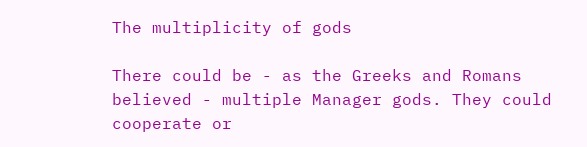The multiplicity of gods

There could be - as the Greeks and Romans believed - multiple Manager gods. They could cooperate or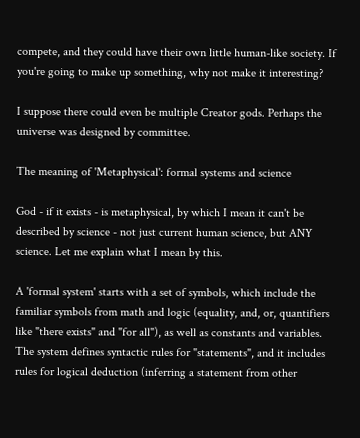compete, and they could have their own little human-like society. If you're going to make up something, why not make it interesting?

I suppose there could even be multiple Creator gods. Perhaps the universe was designed by committee.

The meaning of 'Metaphysical': formal systems and science

God - if it exists - is metaphysical, by which I mean it can't be described by science - not just current human science, but ANY science. Let me explain what I mean by this.

A 'formal system' starts with a set of symbols, which include the familiar symbols from math and logic (equality, and, or, quantifiers like "there exists" and "for all"), as well as constants and variables. The system defines syntactic rules for "statements", and it includes rules for logical deduction (inferring a statement from other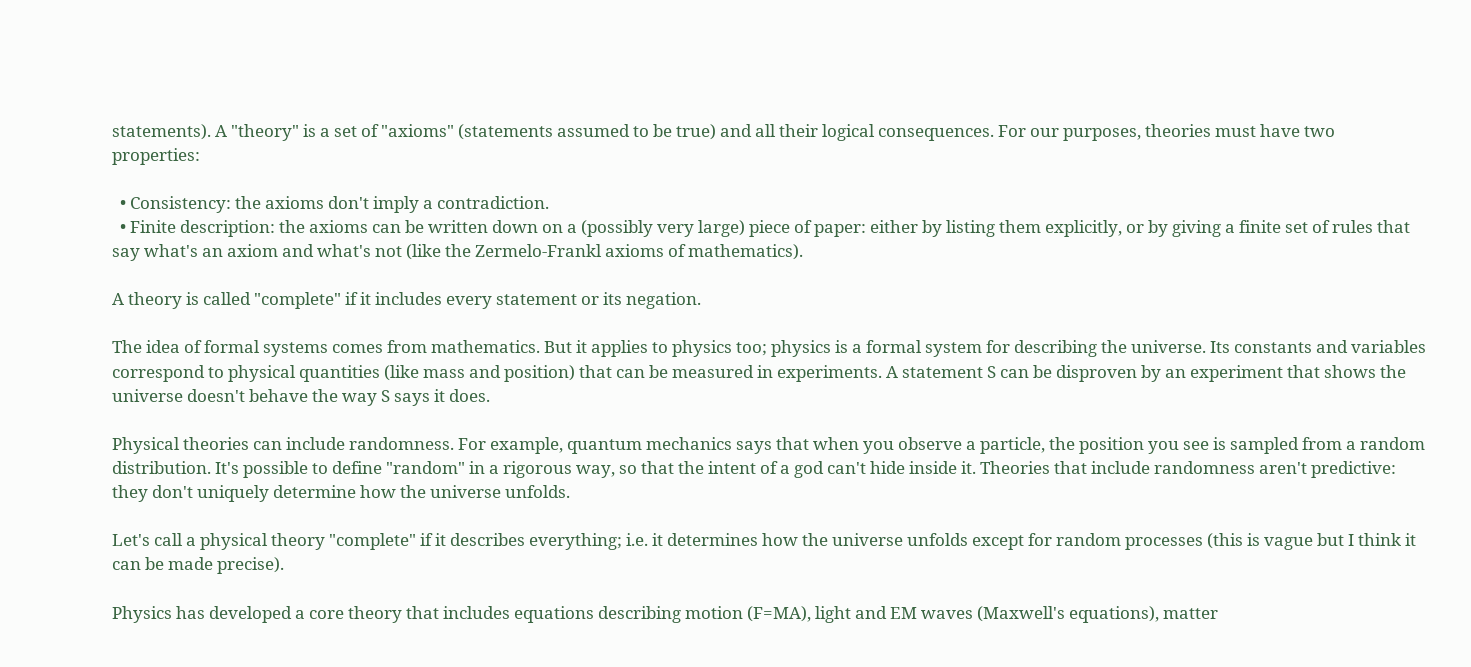statements). A "theory" is a set of "axioms" (statements assumed to be true) and all their logical consequences. For our purposes, theories must have two properties:

  • Consistency: the axioms don't imply a contradiction.
  • Finite description: the axioms can be written down on a (possibly very large) piece of paper: either by listing them explicitly, or by giving a finite set of rules that say what's an axiom and what's not (like the Zermelo-Frankl axioms of mathematics).

A theory is called "complete" if it includes every statement or its negation.

The idea of formal systems comes from mathematics. But it applies to physics too; physics is a formal system for describing the universe. Its constants and variables correspond to physical quantities (like mass and position) that can be measured in experiments. A statement S can be disproven by an experiment that shows the universe doesn't behave the way S says it does.

Physical theories can include randomness. For example, quantum mechanics says that when you observe a particle, the position you see is sampled from a random distribution. It's possible to define "random" in a rigorous way, so that the intent of a god can't hide inside it. Theories that include randomness aren't predictive: they don't uniquely determine how the universe unfolds.

Let's call a physical theory "complete" if it describes everything; i.e. it determines how the universe unfolds except for random processes (this is vague but I think it can be made precise).

Physics has developed a core theory that includes equations describing motion (F=MA), light and EM waves (Maxwell's equations), matter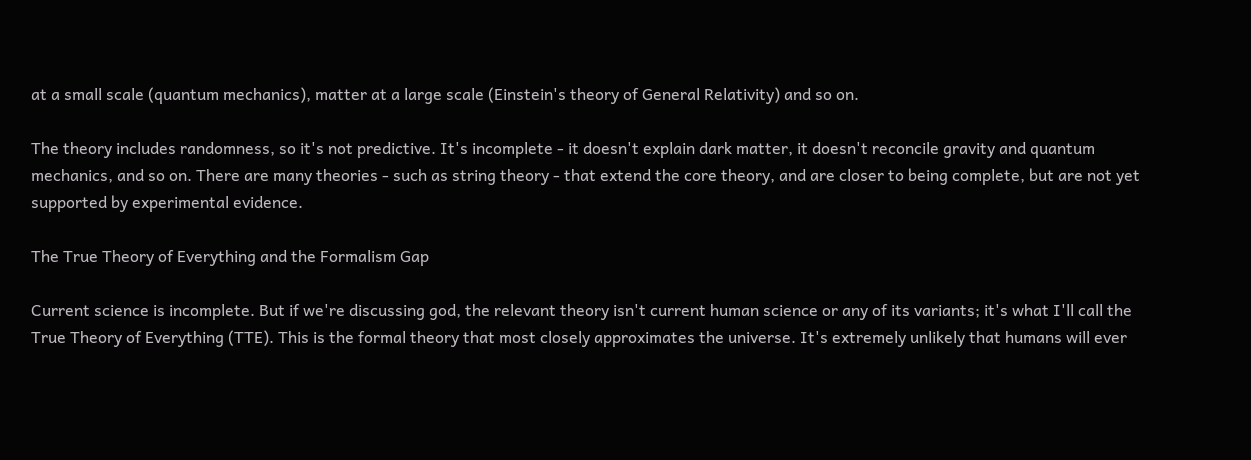at a small scale (quantum mechanics), matter at a large scale (Einstein's theory of General Relativity) and so on.

The theory includes randomness, so it's not predictive. It's incomplete - it doesn't explain dark matter, it doesn't reconcile gravity and quantum mechanics, and so on. There are many theories - such as string theory - that extend the core theory, and are closer to being complete, but are not yet supported by experimental evidence.

The True Theory of Everything and the Formalism Gap

Current science is incomplete. But if we're discussing god, the relevant theory isn't current human science or any of its variants; it's what I'll call the True Theory of Everything (TTE). This is the formal theory that most closely approximates the universe. It's extremely unlikely that humans will ever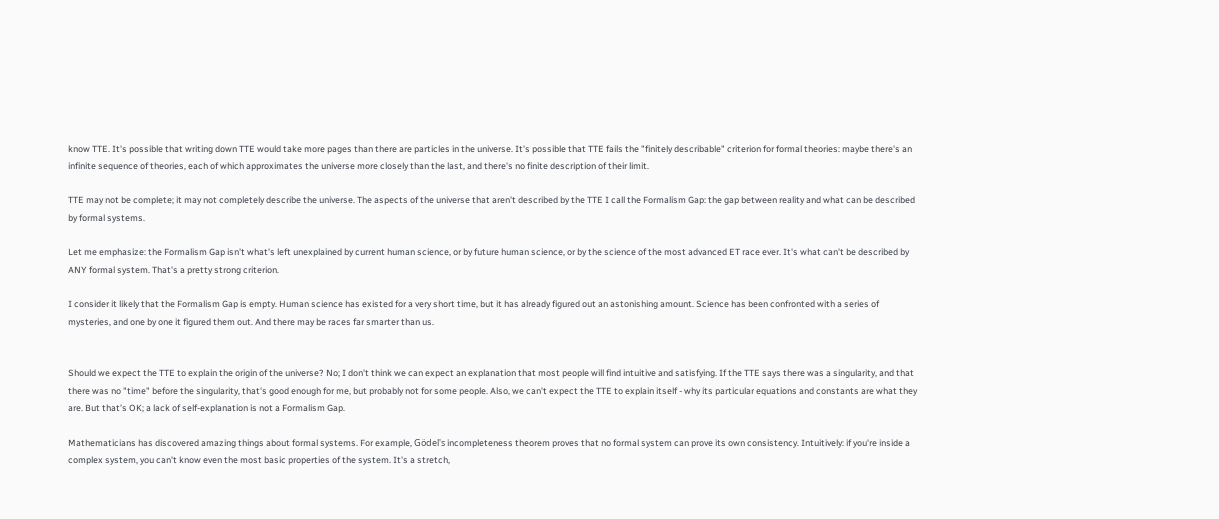know TTE. It's possible that writing down TTE would take more pages than there are particles in the universe. It's possible that TTE fails the "finitely describable" criterion for formal theories: maybe there's an infinite sequence of theories, each of which approximates the universe more closely than the last, and there's no finite description of their limit.

TTE may not be complete; it may not completely describe the universe. The aspects of the universe that aren't described by the TTE I call the Formalism Gap: the gap between reality and what can be described by formal systems.

Let me emphasize: the Formalism Gap isn't what's left unexplained by current human science, or by future human science, or by the science of the most advanced ET race ever. It's what can't be described by ANY formal system. That's a pretty strong criterion.

I consider it likely that the Formalism Gap is empty. Human science has existed for a very short time, but it has already figured out an astonishing amount. Science has been confronted with a series of mysteries, and one by one it figured them out. And there may be races far smarter than us.


Should we expect the TTE to explain the origin of the universe? No; I don't think we can expect an explanation that most people will find intuitive and satisfying. If the TTE says there was a singularity, and that there was no "time" before the singularity, that's good enough for me, but probably not for some people. Also, we can't expect the TTE to explain itself - why its particular equations and constants are what they are. But that's OK; a lack of self-explanation is not a Formalism Gap.

Mathematicians has discovered amazing things about formal systems. For example, Gödel's incompleteness theorem proves that no formal system can prove its own consistency. Intuitively: if you're inside a complex system, you can't know even the most basic properties of the system. It's a stretch,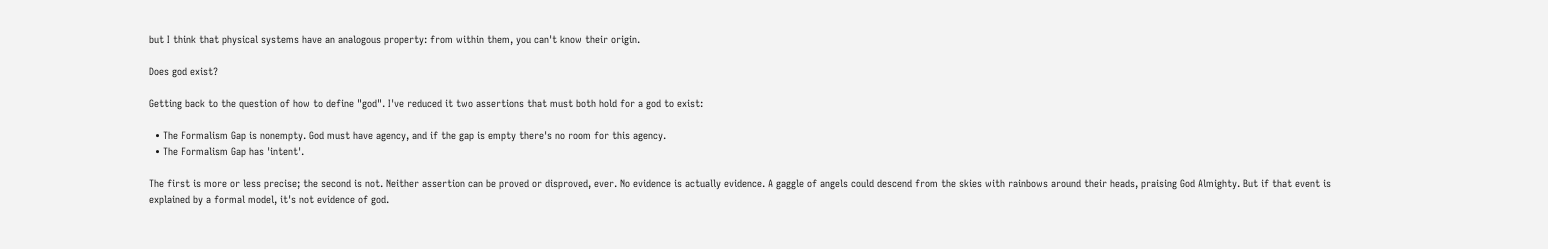but I think that physical systems have an analogous property: from within them, you can't know their origin.

Does god exist?

Getting back to the question of how to define "god". I've reduced it two assertions that must both hold for a god to exist:

  • The Formalism Gap is nonempty. God must have agency, and if the gap is empty there's no room for this agency.
  • The Formalism Gap has 'intent'.

The first is more or less precise; the second is not. Neither assertion can be proved or disproved, ever. No evidence is actually evidence. A gaggle of angels could descend from the skies with rainbows around their heads, praising God Almighty. But if that event is explained by a formal model, it's not evidence of god.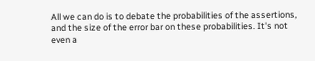All we can do is to debate the probabilities of the assertions, and the size of the error bar on these probabilities. It's not even a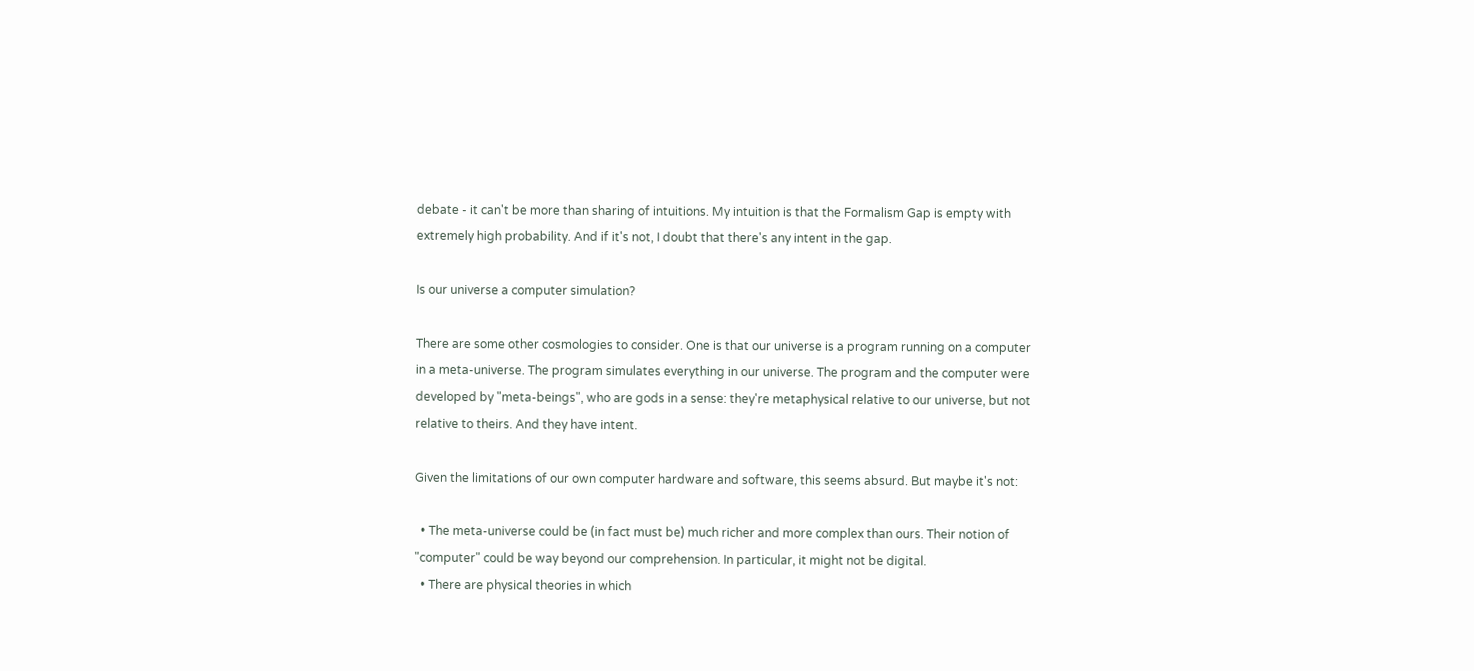debate - it can't be more than sharing of intuitions. My intuition is that the Formalism Gap is empty with extremely high probability. And if it's not, I doubt that there's any intent in the gap.

Is our universe a computer simulation?

There are some other cosmologies to consider. One is that our universe is a program running on a computer in a meta-universe. The program simulates everything in our universe. The program and the computer were developed by "meta-beings", who are gods in a sense: they're metaphysical relative to our universe, but not relative to theirs. And they have intent.

Given the limitations of our own computer hardware and software, this seems absurd. But maybe it's not:

  • The meta-universe could be (in fact must be) much richer and more complex than ours. Their notion of "computer" could be way beyond our comprehension. In particular, it might not be digital.
  • There are physical theories in which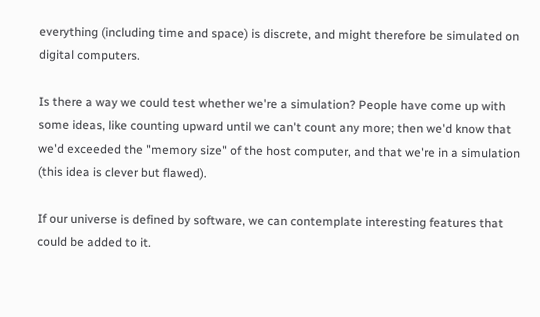everything (including time and space) is discrete, and might therefore be simulated on digital computers.

Is there a way we could test whether we're a simulation? People have come up with some ideas, like counting upward until we can't count any more; then we'd know that we'd exceeded the "memory size" of the host computer, and that we're in a simulation (this idea is clever but flawed).

If our universe is defined by software, we can contemplate interesting features that could be added to it.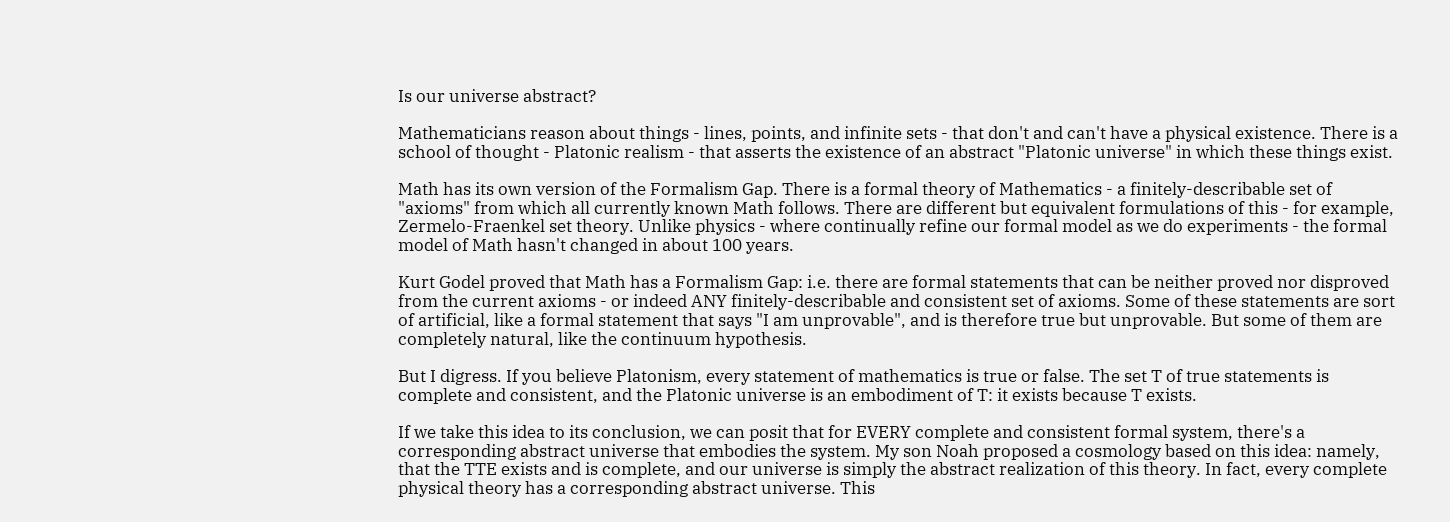Is our universe abstract?

Mathematicians reason about things - lines, points, and infinite sets - that don't and can't have a physical existence. There is a school of thought - Platonic realism - that asserts the existence of an abstract "Platonic universe" in which these things exist.

Math has its own version of the Formalism Gap. There is a formal theory of Mathematics - a finitely-describable set of "axioms" from which all currently known Math follows. There are different but equivalent formulations of this - for example, Zermelo-Fraenkel set theory. Unlike physics - where continually refine our formal model as we do experiments - the formal model of Math hasn't changed in about 100 years.

Kurt Godel proved that Math has a Formalism Gap: i.e. there are formal statements that can be neither proved nor disproved from the current axioms - or indeed ANY finitely-describable and consistent set of axioms. Some of these statements are sort of artificial, like a formal statement that says "I am unprovable", and is therefore true but unprovable. But some of them are completely natural, like the continuum hypothesis.

But I digress. If you believe Platonism, every statement of mathematics is true or false. The set T of true statements is complete and consistent, and the Platonic universe is an embodiment of T: it exists because T exists.

If we take this idea to its conclusion, we can posit that for EVERY complete and consistent formal system, there's a corresponding abstract universe that embodies the system. My son Noah proposed a cosmology based on this idea: namely, that the TTE exists and is complete, and our universe is simply the abstract realization of this theory. In fact, every complete physical theory has a corresponding abstract universe. This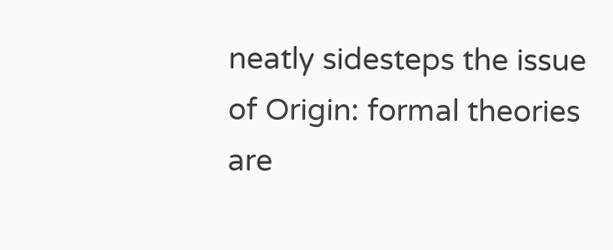neatly sidesteps the issue of Origin: formal theories are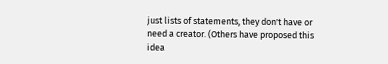just lists of statements, they don't have or need a creator. (Others have proposed this idea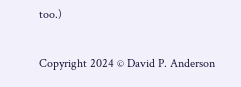too.)

Copyright 2024 © David P. Anderson